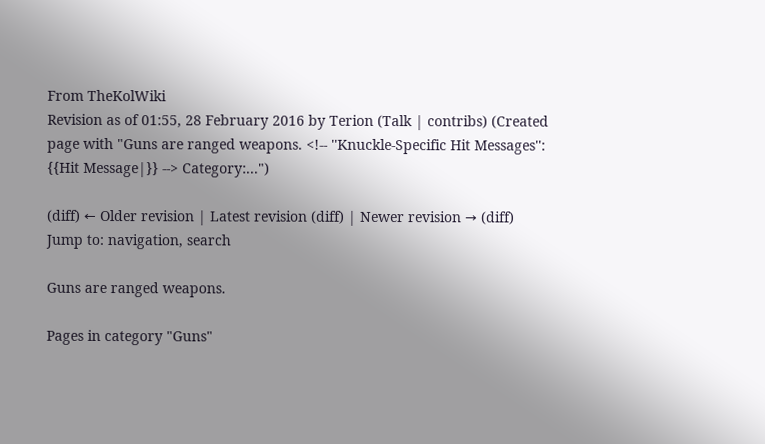From TheKolWiki
Revision as of 01:55, 28 February 2016 by Terion (Talk | contribs) (Created page with "Guns are ranged weapons. <!-- ''Knuckle-Specific Hit Messages'': {{Hit Message|}} --> Category:...")

(diff) ← Older revision | Latest revision (diff) | Newer revision → (diff)
Jump to: navigation, search

Guns are ranged weapons.

Pages in category "Guns"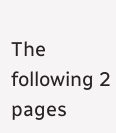The following 2 pages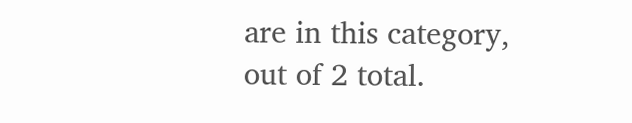are in this category, out of 2 total.